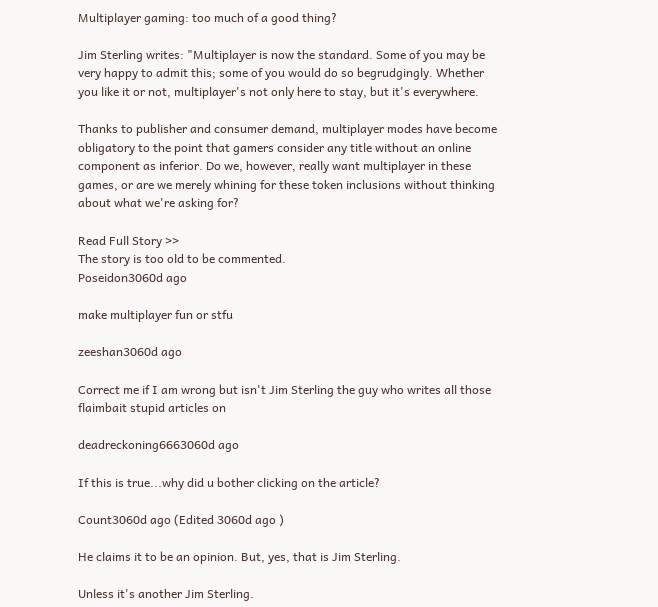Multiplayer gaming: too much of a good thing?

Jim Sterling writes: "Multiplayer is now the standard. Some of you may be very happy to admit this; some of you would do so begrudgingly. Whether you like it or not, multiplayer's not only here to stay, but it's everywhere.

Thanks to publisher and consumer demand, multiplayer modes have become obligatory to the point that gamers consider any title without an online component as inferior. Do we, however, really want multiplayer in these games, or are we merely whining for these token inclusions without thinking about what we're asking for?

Read Full Story >>
The story is too old to be commented.
Poseidon3060d ago

make multiplayer fun or stfu

zeeshan3060d ago

Correct me if I am wrong but isn't Jim Sterling the guy who writes all those flaimbait stupid articles on

deadreckoning6663060d ago

If this is true...why did u bother clicking on the article?

Count3060d ago (Edited 3060d ago )

He claims it to be an opinion. But, yes, that is Jim Sterling.

Unless it's another Jim Sterling.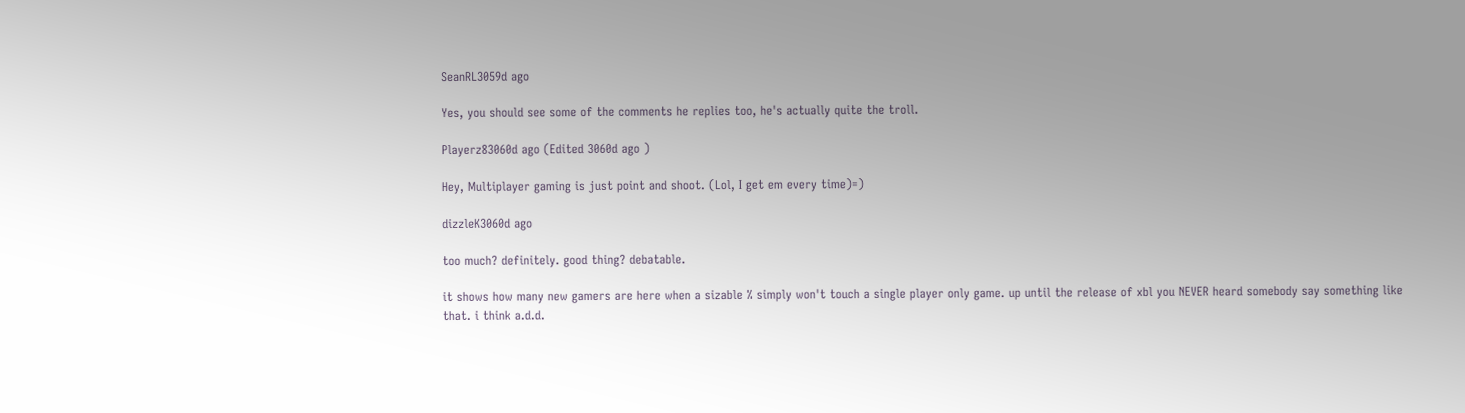SeanRL3059d ago

Yes, you should see some of the comments he replies too, he's actually quite the troll.

Playerz83060d ago (Edited 3060d ago )

Hey, Multiplayer gaming is just point and shoot. (Lol, I get em every time)=)

dizzleK3060d ago

too much? definitely. good thing? debatable.

it shows how many new gamers are here when a sizable % simply won't touch a single player only game. up until the release of xbl you NEVER heard somebody say something like that. i think a.d.d.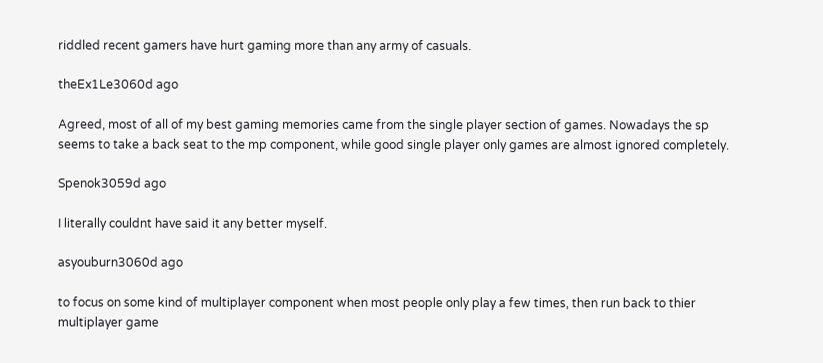riddled recent gamers have hurt gaming more than any army of casuals.

theEx1Le3060d ago

Agreed, most of all of my best gaming memories came from the single player section of games. Nowadays the sp seems to take a back seat to the mp component, while good single player only games are almost ignored completely.

Spenok3059d ago

I literally couldnt have said it any better myself.

asyouburn3060d ago

to focus on some kind of multiplayer component when most people only play a few times, then run back to thier multiplayer game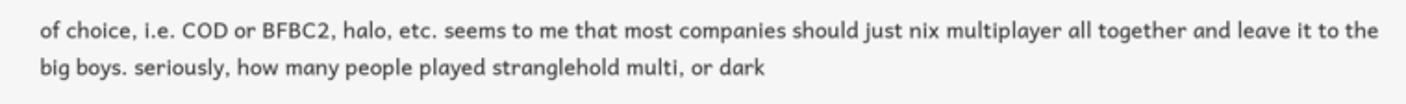of choice, i.e. COD or BFBC2, halo, etc. seems to me that most companies should just nix multiplayer all together and leave it to the big boys. seriously, how many people played stranglehold multi, or dark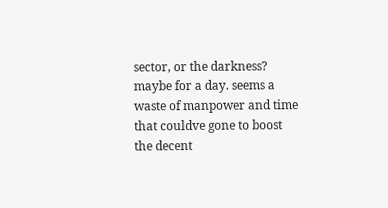sector, or the darkness? maybe for a day. seems a waste of manpower and time that couldve gone to boost the decent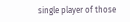single player of those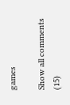games

Show all comments (15)